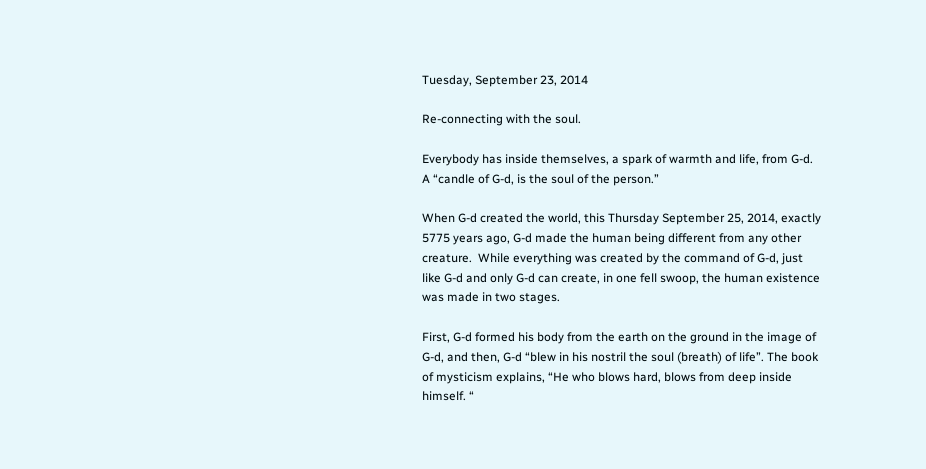Tuesday, September 23, 2014

Re-connecting with the soul.

Everybody has inside themselves, a spark of warmth and life, from G-d.  A “candle of G-d, is the soul of the person.”

When G-d created the world, this Thursday September 25, 2014, exactly 5775 years ago, G-d made the human being different from any other creature.  While everything was created by the command of G-d, just like G-d and only G-d can create, in one fell swoop, the human existence was made in two stages.

First, G-d formed his body from the earth on the ground in the image of G-d, and then, G-d “blew in his nostril the soul (breath) of life”. The book of mysticism explains, “He who blows hard, blows from deep inside himself. “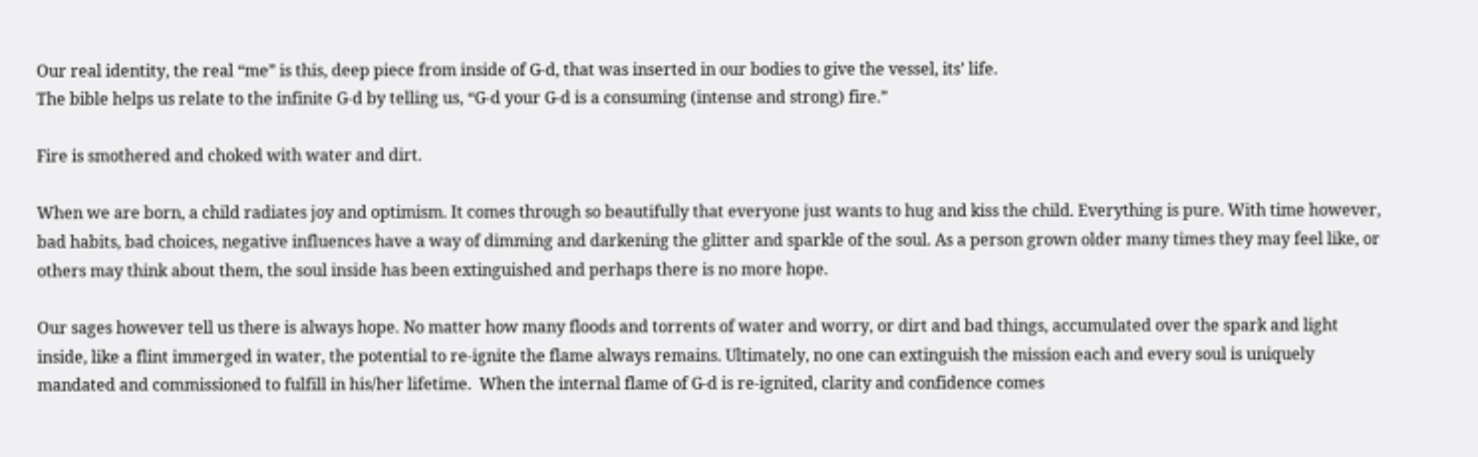Our real identity, the real “me” is this, deep piece from inside of G-d, that was inserted in our bodies to give the vessel, its’ life.
The bible helps us relate to the infinite G-d by telling us, “G-d your G-d is a consuming (intense and strong) fire.”

Fire is smothered and choked with water and dirt.

When we are born, a child radiates joy and optimism. It comes through so beautifully that everyone just wants to hug and kiss the child. Everything is pure. With time however, bad habits, bad choices, negative influences have a way of dimming and darkening the glitter and sparkle of the soul. As a person grown older many times they may feel like, or others may think about them, the soul inside has been extinguished and perhaps there is no more hope.

Our sages however tell us there is always hope. No matter how many floods and torrents of water and worry, or dirt and bad things, accumulated over the spark and light inside, like a flint immerged in water, the potential to re-ignite the flame always remains. Ultimately, no one can extinguish the mission each and every soul is uniquely mandated and commissioned to fulfill in his/her lifetime.  When the internal flame of G-d is re-ignited, clarity and confidence comes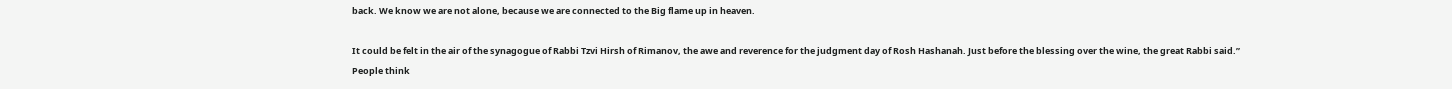back. We know we are not alone, because we are connected to the Big flame up in heaven.

It could be felt in the air of the synagogue of Rabbi Tzvi Hirsh of Rimanov, the awe and reverence for the judgment day of Rosh Hashanah. Just before the blessing over the wine, the great Rabbi said.” People think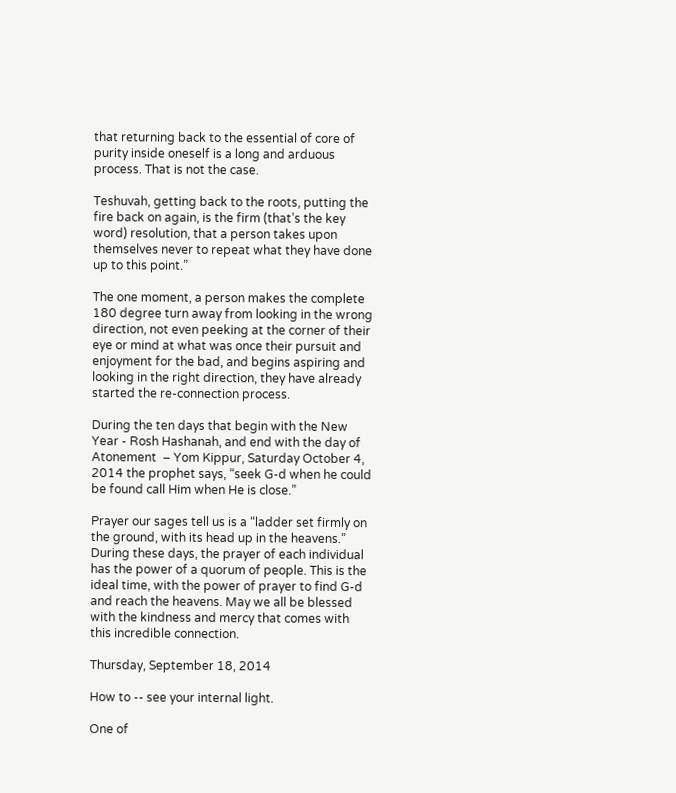that returning back to the essential of core of purity inside oneself is a long and arduous process. That is not the case.

Teshuvah, getting back to the roots, putting the fire back on again, is the firm (that’s the key word) resolution, that a person takes upon themselves never to repeat what they have done up to this point.”

The one moment, a person makes the complete 180 degree turn away from looking in the wrong direction, not even peeking at the corner of their eye or mind at what was once their pursuit and enjoyment for the bad, and begins aspiring and looking in the right direction, they have already started the re-connection process.

During the ten days that begin with the New Year - Rosh Hashanah, and end with the day of Atonement  – Yom Kippur, Saturday October 4, 2014 the prophet says, “seek G-d when he could be found call Him when He is close.”

Prayer our sages tell us is a “ladder set firmly on the ground, with its head up in the heavens.” During these days, the prayer of each individual has the power of a quorum of people. This is the ideal time, with the power of prayer to find G-d and reach the heavens. May we all be blessed with the kindness and mercy that comes with this incredible connection.

Thursday, September 18, 2014

How to -- see your internal light.

One of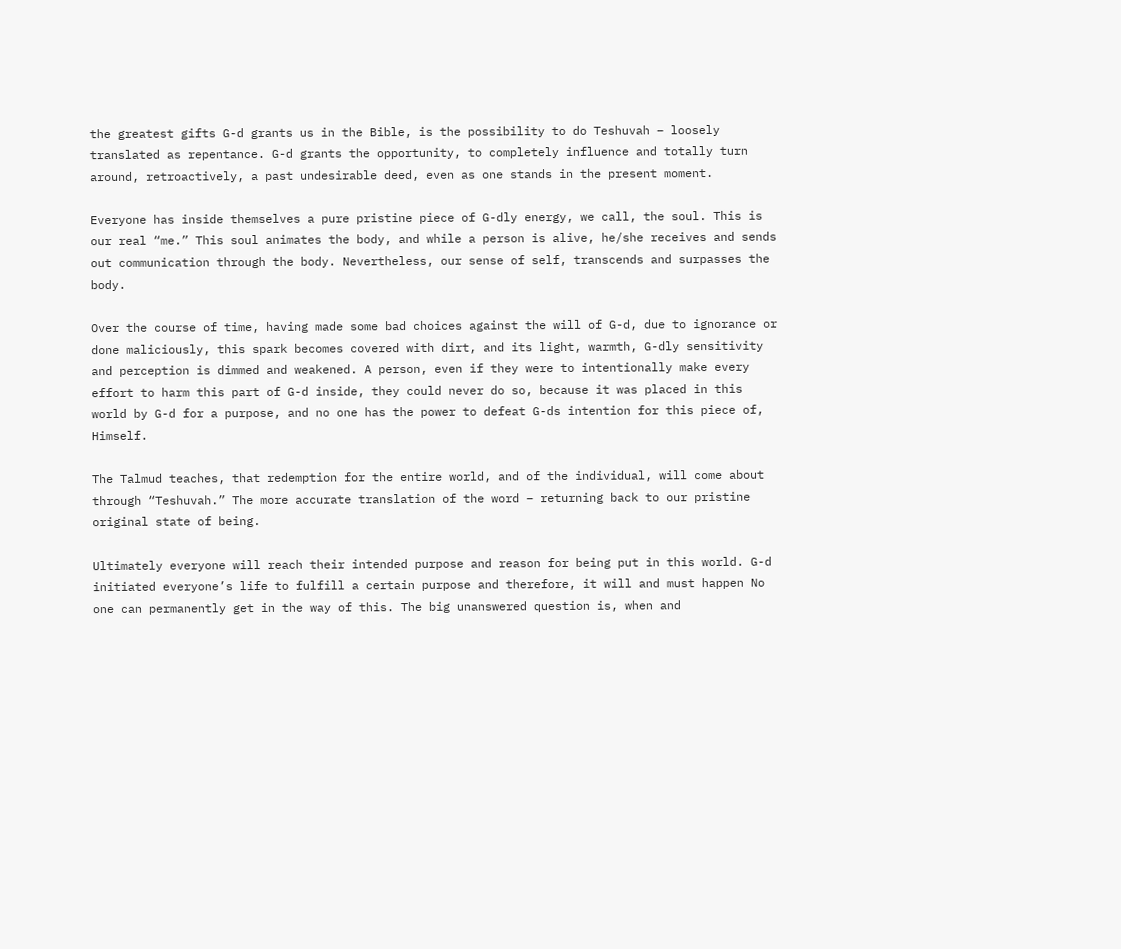the greatest gifts G-d grants us in the Bible, is the possibility to do Teshuvah – loosely translated as repentance. G-d grants the opportunity, to completely influence and totally turn around, retroactively, a past undesirable deed, even as one stands in the present moment.

Everyone has inside themselves a pure pristine piece of G-dly energy, we call, the soul. This is our real “me.” This soul animates the body, and while a person is alive, he/she receives and sends out communication through the body. Nevertheless, our sense of self, transcends and surpasses the body.

Over the course of time, having made some bad choices against the will of G-d, due to ignorance or done maliciously, this spark becomes covered with dirt, and its light, warmth, G-dly sensitivity and perception is dimmed and weakened. A person, even if they were to intentionally make every effort to harm this part of G-d inside, they could never do so, because it was placed in this world by G-d for a purpose, and no one has the power to defeat G-ds intention for this piece of, Himself.

The Talmud teaches, that redemption for the entire world, and of the individual, will come about through “Teshuvah.” The more accurate translation of the word – returning back to our pristine original state of being.

Ultimately everyone will reach their intended purpose and reason for being put in this world. G-d initiated everyone’s life to fulfill a certain purpose and therefore, it will and must happen No one can permanently get in the way of this. The big unanswered question is, when and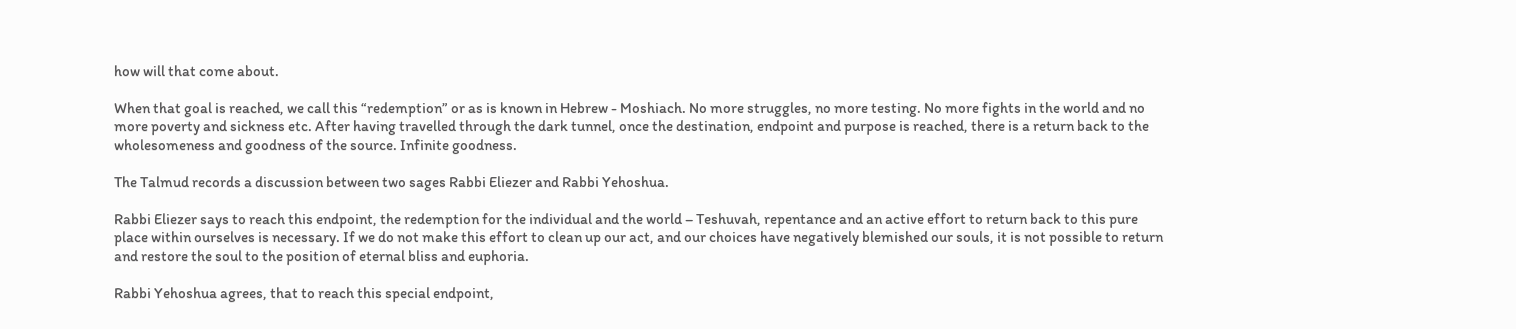how will that come about.

When that goal is reached, we call this “redemption” or as is known in Hebrew - Moshiach. No more struggles, no more testing. No more fights in the world and no more poverty and sickness etc. After having travelled through the dark tunnel, once the destination, endpoint and purpose is reached, there is a return back to the wholesomeness and goodness of the source. Infinite goodness.

The Talmud records a discussion between two sages Rabbi Eliezer and Rabbi Yehoshua.

Rabbi Eliezer says to reach this endpoint, the redemption for the individual and the world – Teshuvah, repentance and an active effort to return back to this pure place within ourselves is necessary. If we do not make this effort to clean up our act, and our choices have negatively blemished our souls, it is not possible to return and restore the soul to the position of eternal bliss and euphoria.

Rabbi Yehoshua agrees, that to reach this special endpoint,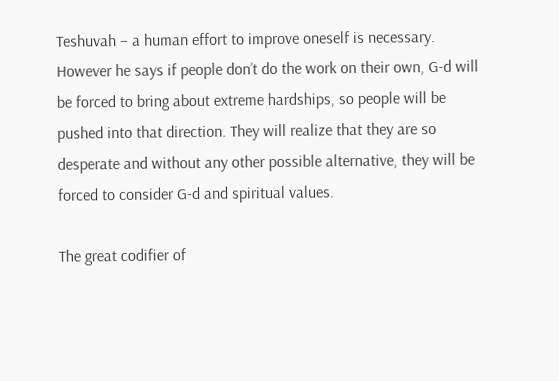Teshuvah – a human effort to improve oneself is necessary. However he says if people don’t do the work on their own, G-d will be forced to bring about extreme hardships, so people will be pushed into that direction. They will realize that they are so desperate and without any other possible alternative, they will be forced to consider G-d and spiritual values.

The great codifier of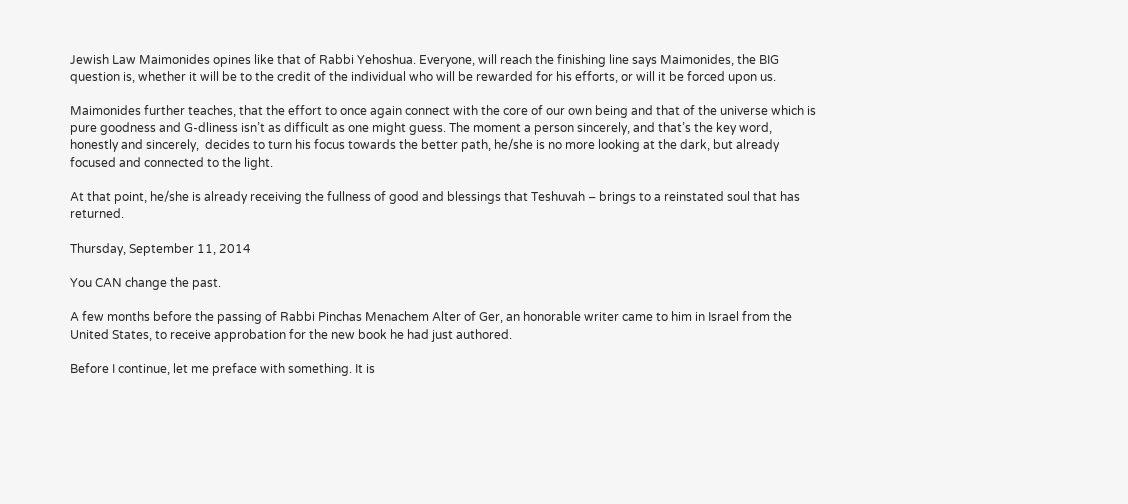Jewish Law Maimonides opines like that of Rabbi Yehoshua. Everyone, will reach the finishing line says Maimonides, the BIG question is, whether it will be to the credit of the individual who will be rewarded for his efforts, or will it be forced upon us.

Maimonides further teaches, that the effort to once again connect with the core of our own being and that of the universe which is pure goodness and G-dliness isn’t as difficult as one might guess. The moment a person sincerely, and that’s the key word, honestly and sincerely,  decides to turn his focus towards the better path, he/she is no more looking at the dark, but already focused and connected to the light.

At that point, he/she is already receiving the fullness of good and blessings that Teshuvah – brings to a reinstated soul that has returned.

Thursday, September 11, 2014

You CAN change the past.

A few months before the passing of Rabbi Pinchas Menachem Alter of Ger, an honorable writer came to him in Israel from the United States, to receive approbation for the new book he had just authored.

Before I continue, let me preface with something. It is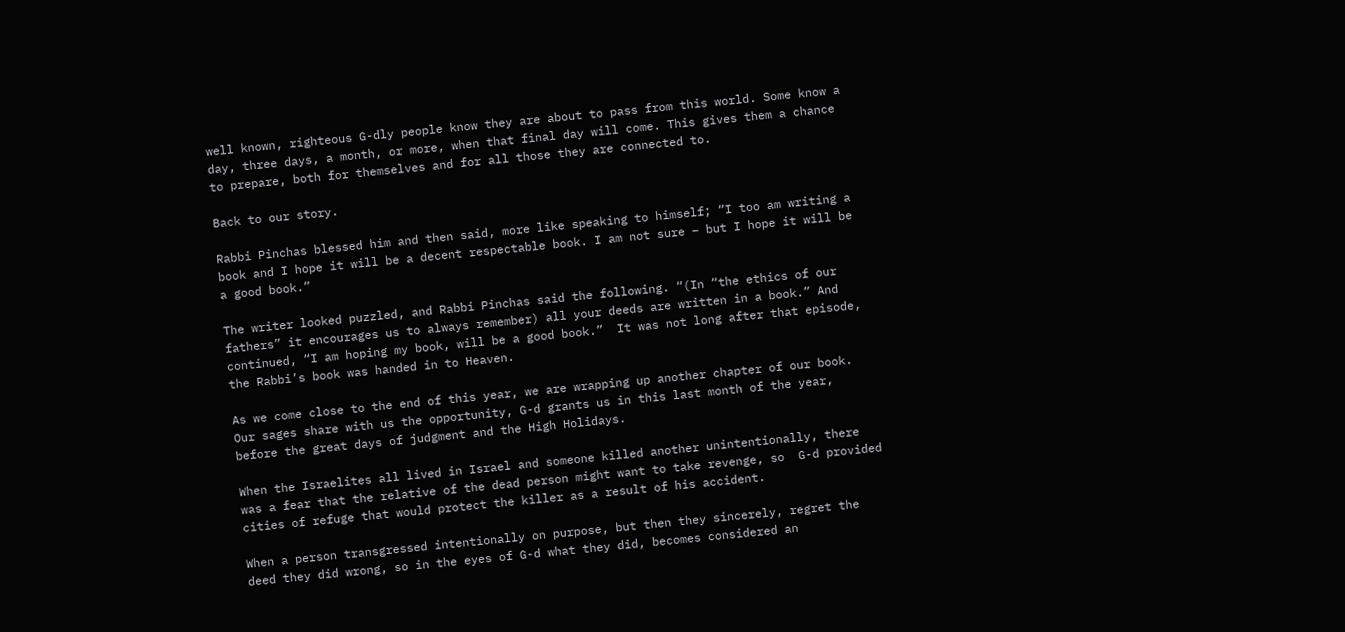well known, righteous G-dly people know they are about to pass from this world. Some know a day, three days, a month, or more, when that final day will come. This gives them a chance to prepare, both for themselves and for all those they are connected to.

Back to our story.

Rabbi Pinchas blessed him and then said, more like speaking to himself; “I too am writing a book and I hope it will be a decent respectable book. I am not sure – but I hope it will be a good book.”

The writer looked puzzled, and Rabbi Pinchas said the following. “(In “the ethics of our fathers” it encourages us to always remember) all your deeds are written in a book.” And continued, “I am hoping my book, will be a good book.”  It was not long after that episode, the Rabbi’s book was handed in to Heaven.

As we come close to the end of this year, we are wrapping up another chapter of our book. Our sages share with us the opportunity, G-d grants us in this last month of the year, before the great days of judgment and the High Holidays.

When the Israelites all lived in Israel and someone killed another unintentionally, there was a fear that the relative of the dead person might want to take revenge, so  G-d provided cities of refuge that would protect the killer as a result of his accident.

When a person transgressed intentionally on purpose, but then they sincerely, regret the deed they did wrong, so in the eyes of G-d what they did, becomes considered an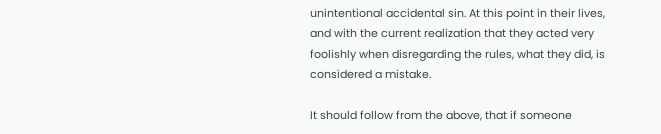unintentional accidental sin. At this point in their lives, and with the current realization that they acted very foolishly when disregarding the rules, what they did, is considered a mistake.

It should follow from the above, that if someone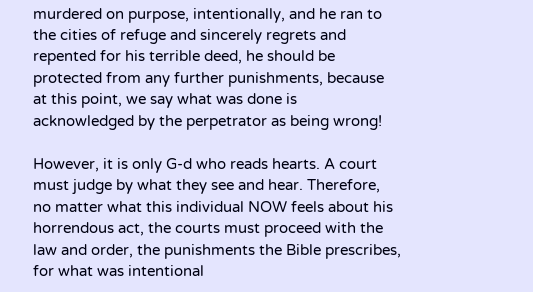murdered on purpose, intentionally, and he ran to the cities of refuge and sincerely regrets and repented for his terrible deed, he should be protected from any further punishments, because at this point, we say what was done is acknowledged by the perpetrator as being wrong!

However, it is only G-d who reads hearts. A court must judge by what they see and hear. Therefore, no matter what this individual NOW feels about his horrendous act, the courts must proceed with the law and order, the punishments the Bible prescribes, for what was intentional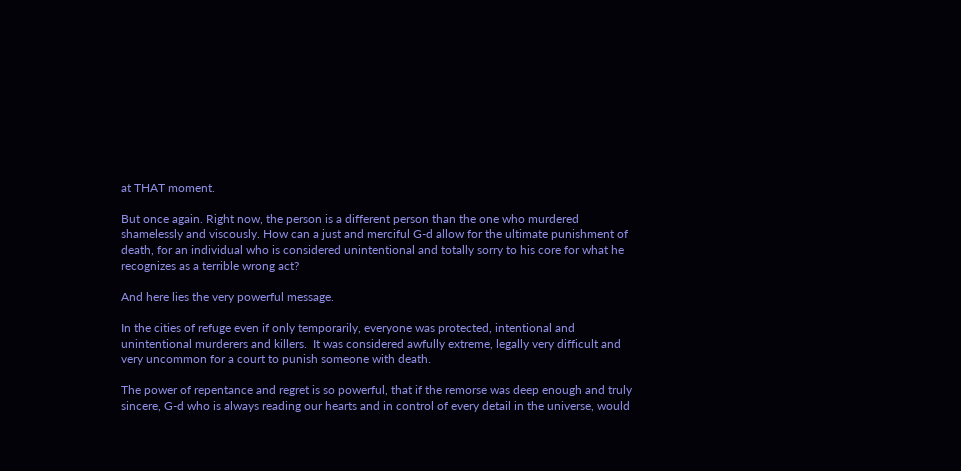at THAT moment.

But once again. Right now, the person is a different person than the one who murdered shamelessly and viscously. How can a just and merciful G-d allow for the ultimate punishment of death, for an individual who is considered unintentional and totally sorry to his core for what he recognizes as a terrible wrong act?

And here lies the very powerful message.

In the cities of refuge even if only temporarily, everyone was protected, intentional and unintentional murderers and killers.  It was considered awfully extreme, legally very difficult and very uncommon for a court to punish someone with death.

The power of repentance and regret is so powerful, that if the remorse was deep enough and truly sincere, G-d who is always reading our hearts and in control of every detail in the universe, would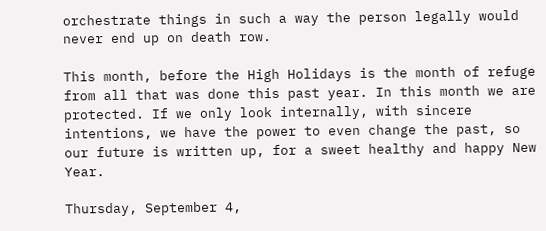orchestrate things in such a way the person legally would never end up on death row.

This month, before the High Holidays is the month of refuge from all that was done this past year. In this month we are protected. If we only look internally, with sincere intentions, we have the power to even change the past, so our future is written up, for a sweet healthy and happy New Year.

Thursday, September 4,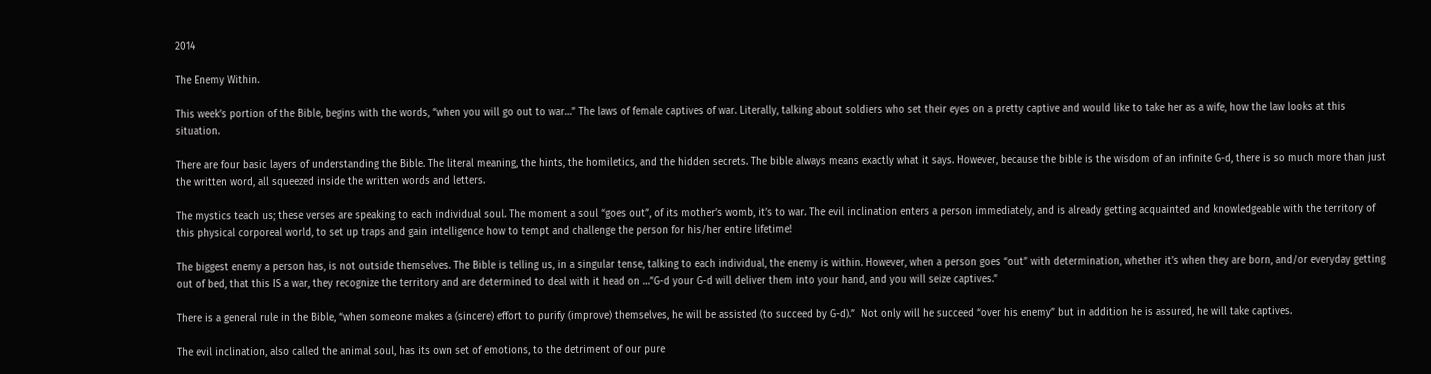2014

The Enemy Within.

This week’s portion of the Bible, begins with the words, “when you will go out to war…” The laws of female captives of war. Literally, talking about soldiers who set their eyes on a pretty captive and would like to take her as a wife, how the law looks at this situation.

There are four basic layers of understanding the Bible. The literal meaning, the hints, the homiletics, and the hidden secrets. The bible always means exactly what it says. However, because the bible is the wisdom of an infinite G-d, there is so much more than just the written word, all squeezed inside the written words and letters.

The mystics teach us; these verses are speaking to each individual soul. The moment a soul “goes out”, of its mother’s womb, it’s to war. The evil inclination enters a person immediately, and is already getting acquainted and knowledgeable with the territory of this physical corporeal world, to set up traps and gain intelligence how to tempt and challenge the person for his/her entire lifetime!

The biggest enemy a person has, is not outside themselves. The Bible is telling us, in a singular tense, talking to each individual, the enemy is within. However, when a person goes “out” with determination, whether it’s when they are born, and/or everyday getting out of bed, that this IS a war, they recognize the territory and are determined to deal with it head on …”G-d your G-d will deliver them into your hand, and you will seize captives.”

There is a general rule in the Bible, “when someone makes a (sincere) effort to purify (improve) themselves, he will be assisted (to succeed by G-d).”  Not only will he succeed “over his enemy” but in addition he is assured, he will take captives.

The evil inclination, also called the animal soul, has its own set of emotions, to the detriment of our pure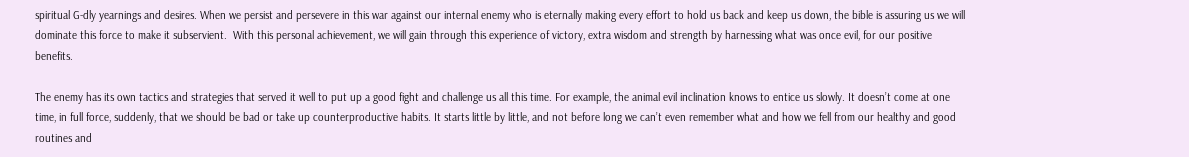spiritual G-dly yearnings and desires. When we persist and persevere in this war against our internal enemy who is eternally making every effort to hold us back and keep us down, the bible is assuring us we will dominate this force to make it subservient.  With this personal achievement, we will gain through this experience of victory, extra wisdom and strength by harnessing what was once evil, for our positive benefits.

The enemy has its own tactics and strategies that served it well to put up a good fight and challenge us all this time. For example, the animal evil inclination knows to entice us slowly. It doesn’t come at one time, in full force, suddenly, that we should be bad or take up counterproductive habits. It starts little by little, and not before long we can’t even remember what and how we fell from our healthy and good routines and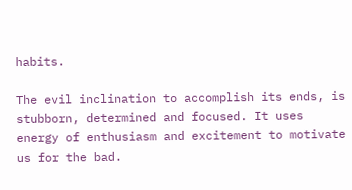habits.

The evil inclination to accomplish its ends, is stubborn, determined and focused. It uses energy of enthusiasm and excitement to motivate us for the bad.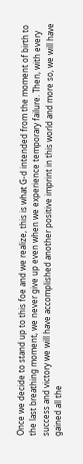Once we decide to stand up to this foe and we realize, this is what G-d intended from the moment of birth to the last breathing moment, we never give up even when we experience temporary failure. Then, with every success and victory we will have accomplished another positive imprint in this world and more so, we will have gained all the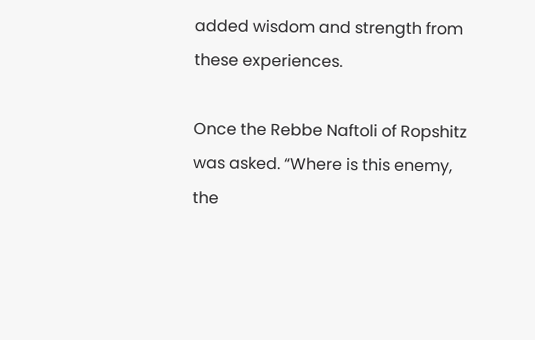added wisdom and strength from these experiences.

Once the Rebbe Naftoli of Ropshitz was asked. “Where is this enemy, the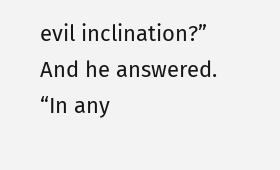evil inclination?” And he answered. “In any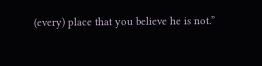(every) place that you believe he is not.”